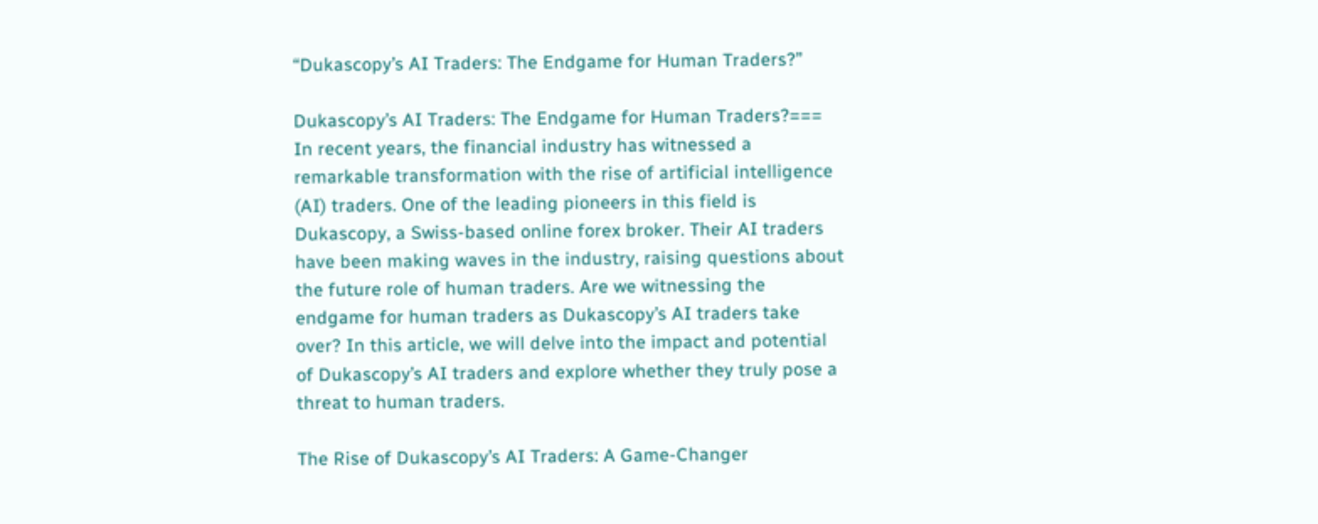“Dukascopy’s AI Traders: The Endgame for Human Traders?”

Dukascopy’s AI Traders: The Endgame for Human Traders?===
In recent years, the financial industry has witnessed a remarkable transformation with the rise of artificial intelligence (AI) traders. One of the leading pioneers in this field is Dukascopy, a Swiss-based online forex broker. Their AI traders have been making waves in the industry, raising questions about the future role of human traders. Are we witnessing the endgame for human traders as Dukascopy’s AI traders take over? In this article, we will delve into the impact and potential of Dukascopy’s AI traders and explore whether they truly pose a threat to human traders.

The Rise of Dukascopy’s AI Traders: A Game-Changer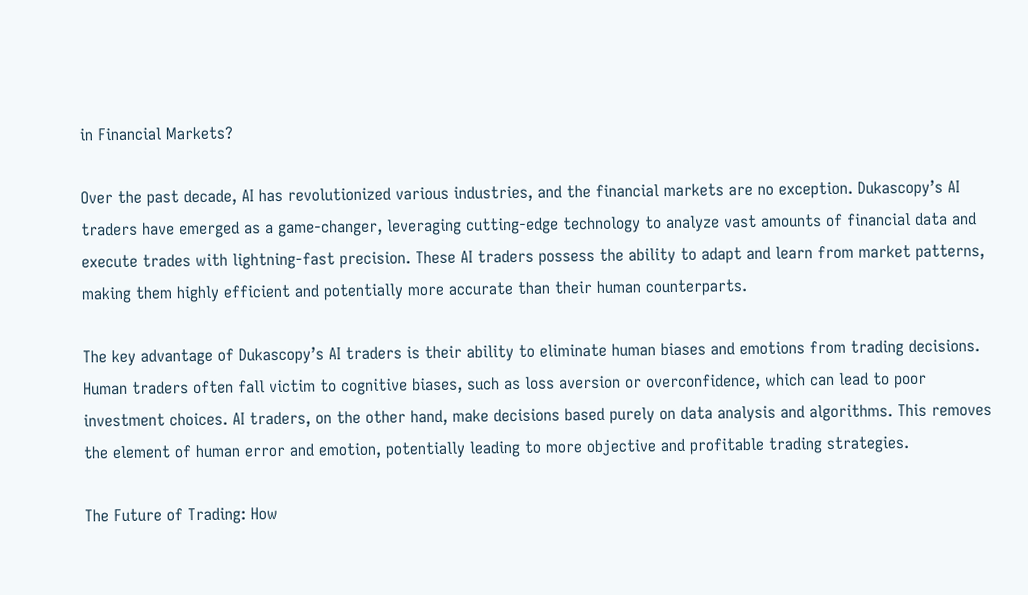in Financial Markets?

Over the past decade, AI has revolutionized various industries, and the financial markets are no exception. Dukascopy’s AI traders have emerged as a game-changer, leveraging cutting-edge technology to analyze vast amounts of financial data and execute trades with lightning-fast precision. These AI traders possess the ability to adapt and learn from market patterns, making them highly efficient and potentially more accurate than their human counterparts.

The key advantage of Dukascopy’s AI traders is their ability to eliminate human biases and emotions from trading decisions. Human traders often fall victim to cognitive biases, such as loss aversion or overconfidence, which can lead to poor investment choices. AI traders, on the other hand, make decisions based purely on data analysis and algorithms. This removes the element of human error and emotion, potentially leading to more objective and profitable trading strategies.

The Future of Trading: How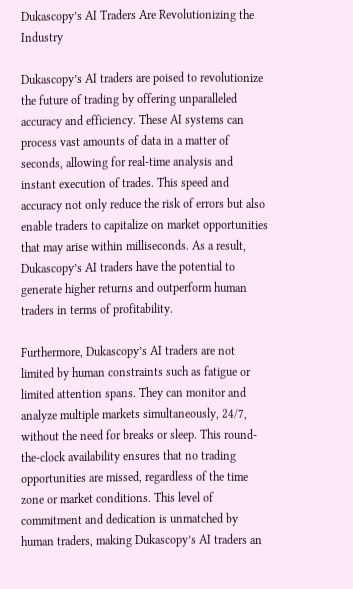Dukascopy’s AI Traders Are Revolutionizing the Industry

Dukascopy’s AI traders are poised to revolutionize the future of trading by offering unparalleled accuracy and efficiency. These AI systems can process vast amounts of data in a matter of seconds, allowing for real-time analysis and instant execution of trades. This speed and accuracy not only reduce the risk of errors but also enable traders to capitalize on market opportunities that may arise within milliseconds. As a result, Dukascopy’s AI traders have the potential to generate higher returns and outperform human traders in terms of profitability.

Furthermore, Dukascopy’s AI traders are not limited by human constraints such as fatigue or limited attention spans. They can monitor and analyze multiple markets simultaneously, 24/7, without the need for breaks or sleep. This round-the-clock availability ensures that no trading opportunities are missed, regardless of the time zone or market conditions. This level of commitment and dedication is unmatched by human traders, making Dukascopy’s AI traders an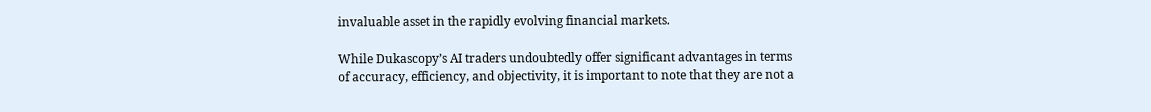invaluable asset in the rapidly evolving financial markets.

While Dukascopy’s AI traders undoubtedly offer significant advantages in terms of accuracy, efficiency, and objectivity, it is important to note that they are not a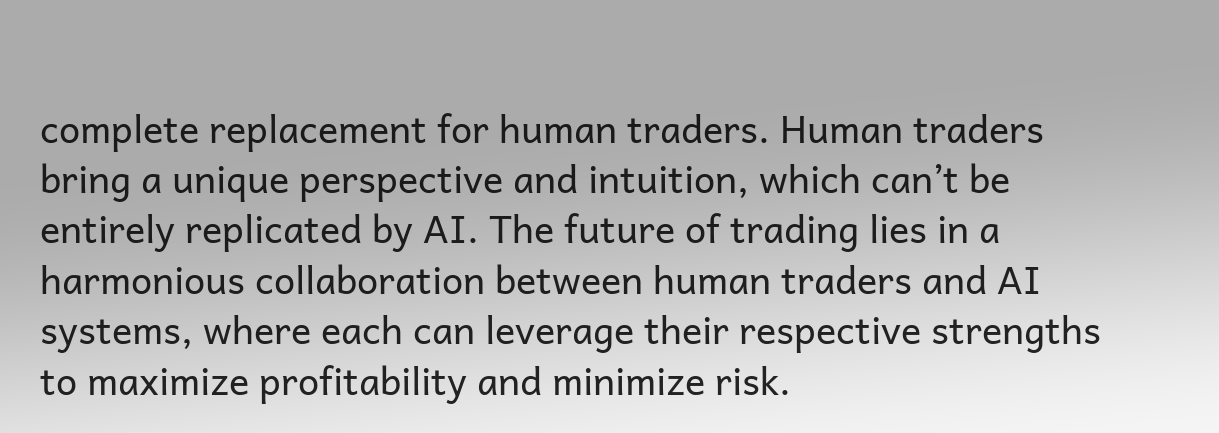complete replacement for human traders. Human traders bring a unique perspective and intuition, which can’t be entirely replicated by AI. The future of trading lies in a harmonious collaboration between human traders and AI systems, where each can leverage their respective strengths to maximize profitability and minimize risk.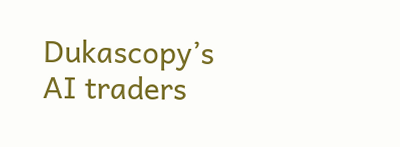Dukascopy’s AI traders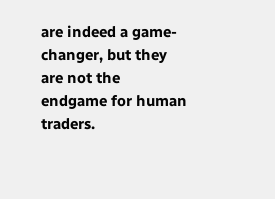are indeed a game-changer, but they are not the endgame for human traders.